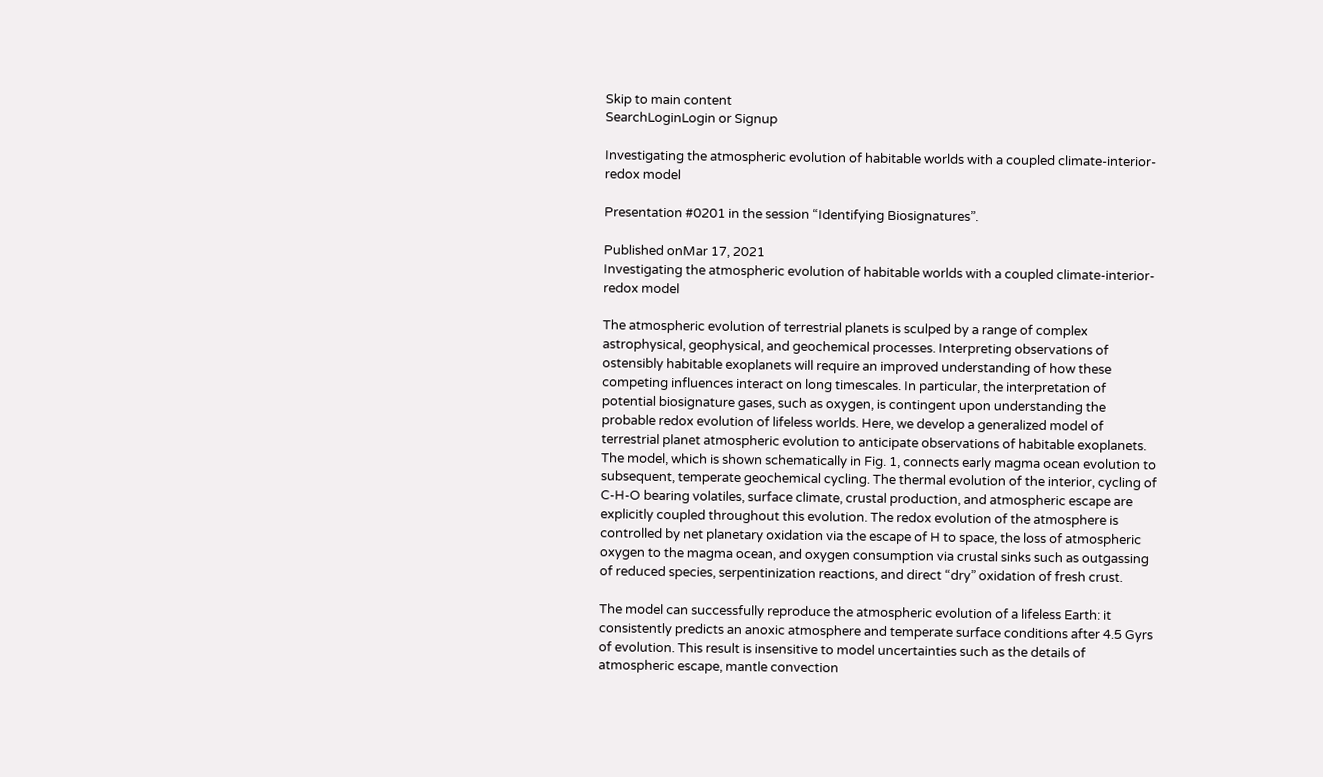Skip to main content
SearchLoginLogin or Signup

Investigating the atmospheric evolution of habitable worlds with a coupled climate-interior-redox model

Presentation #0201 in the session “Identifying Biosignatures”.

Published onMar 17, 2021
Investigating the atmospheric evolution of habitable worlds with a coupled climate-interior-redox model

The atmospheric evolution of terrestrial planets is sculped by a range of complex astrophysical, geophysical, and geochemical processes. Interpreting observations of ostensibly habitable exoplanets will require an improved understanding of how these competing influences interact on long timescales. In particular, the interpretation of potential biosignature gases, such as oxygen, is contingent upon understanding the probable redox evolution of lifeless worlds. Here, we develop a generalized model of terrestrial planet atmospheric evolution to anticipate observations of habitable exoplanets. The model, which is shown schematically in Fig. 1, connects early magma ocean evolution to subsequent, temperate geochemical cycling. The thermal evolution of the interior, cycling of C-H-O bearing volatiles, surface climate, crustal production, and atmospheric escape are explicitly coupled throughout this evolution. The redox evolution of the atmosphere is controlled by net planetary oxidation via the escape of H to space, the loss of atmospheric oxygen to the magma ocean, and oxygen consumption via crustal sinks such as outgassing of reduced species, serpentinization reactions, and direct “dry” oxidation of fresh crust.

The model can successfully reproduce the atmospheric evolution of a lifeless Earth: it consistently predicts an anoxic atmosphere and temperate surface conditions after 4.5 Gyrs of evolution. This result is insensitive to model uncertainties such as the details of atmospheric escape, mantle convection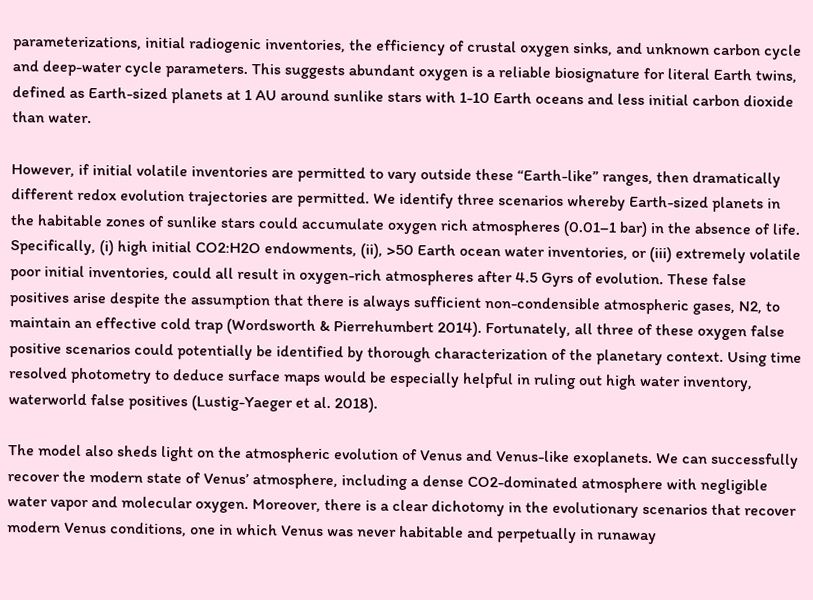parameterizations, initial radiogenic inventories, the efficiency of crustal oxygen sinks, and unknown carbon cycle and deep-water cycle parameters. This suggests abundant oxygen is a reliable biosignature for literal Earth twins, defined as Earth-sized planets at 1 AU around sunlike stars with 1-10 Earth oceans and less initial carbon dioxide than water.

However, if initial volatile inventories are permitted to vary outside these “Earth-like” ranges, then dramatically different redox evolution trajectories are permitted. We identify three scenarios whereby Earth-sized planets in the habitable zones of sunlike stars could accumulate oxygen rich atmospheres (0.01–1 bar) in the absence of life. Specifically, (i) high initial CO2:H2O endowments, (ii), >50 Earth ocean water inventories, or (iii) extremely volatile poor initial inventories, could all result in oxygen-rich atmospheres after 4.5 Gyrs of evolution. These false positives arise despite the assumption that there is always sufficient non-condensible atmospheric gases, N2, to maintain an effective cold trap (Wordsworth & Pierrehumbert 2014). Fortunately, all three of these oxygen false positive scenarios could potentially be identified by thorough characterization of the planetary context. Using time resolved photometry to deduce surface maps would be especially helpful in ruling out high water inventory, waterworld false positives (Lustig-Yaeger et al. 2018).

The model also sheds light on the atmospheric evolution of Venus and Venus-like exoplanets. We can successfully recover the modern state of Venus’ atmosphere, including a dense CO2-dominated atmosphere with negligible water vapor and molecular oxygen. Moreover, there is a clear dichotomy in the evolutionary scenarios that recover modern Venus conditions, one in which Venus was never habitable and perpetually in runaway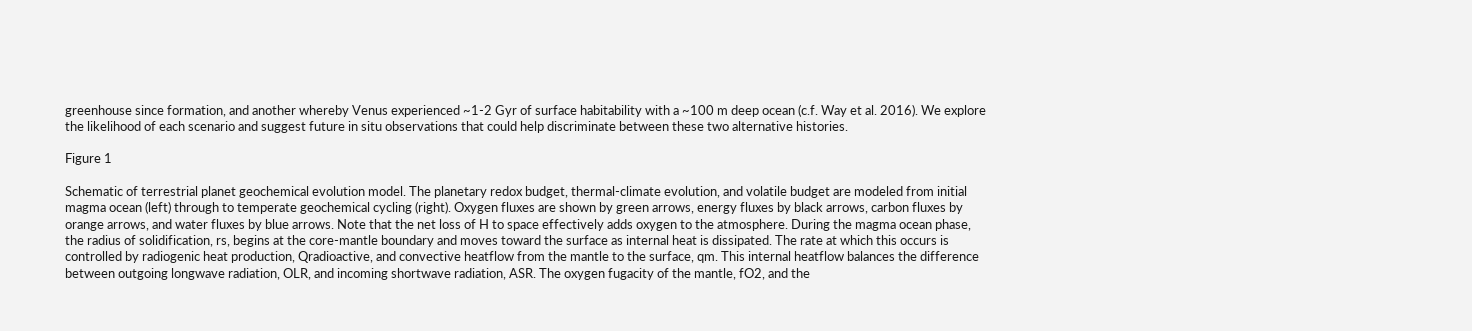greenhouse since formation, and another whereby Venus experienced ~1-2 Gyr of surface habitability with a ~100 m deep ocean (c.f. Way et al. 2016). We explore the likelihood of each scenario and suggest future in situ observations that could help discriminate between these two alternative histories.

Figure 1

Schematic of terrestrial planet geochemical evolution model. The planetary redox budget, thermal-climate evolution, and volatile budget are modeled from initial magma ocean (left) through to temperate geochemical cycling (right). Oxygen fluxes are shown by green arrows, energy fluxes by black arrows, carbon fluxes by orange arrows, and water fluxes by blue arrows. Note that the net loss of H to space effectively adds oxygen to the atmosphere. During the magma ocean phase, the radius of solidification, rs, begins at the core-mantle boundary and moves toward the surface as internal heat is dissipated. The rate at which this occurs is controlled by radiogenic heat production, Qradioactive, and convective heatflow from the mantle to the surface, qm. This internal heatflow balances the difference between outgoing longwave radiation, OLR, and incoming shortwave radiation, ASR. The oxygen fugacity of the mantle, fO2, and the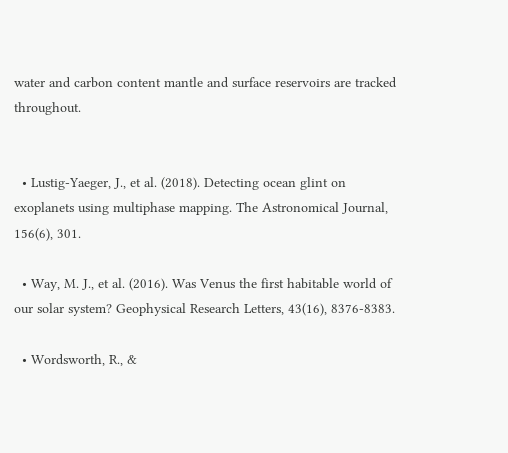water and carbon content mantle and surface reservoirs are tracked throughout.


  • Lustig-Yaeger, J., et al. (2018). Detecting ocean glint on exoplanets using multiphase mapping. The Astronomical Journal, 156(6), 301.

  • Way, M. J., et al. (2016). Was Venus the first habitable world of our solar system? Geophysical Research Letters, 43(16), 8376-8383.

  • Wordsworth, R., &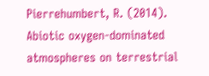Pierrehumbert, R. (2014). Abiotic oxygen-dominated atmospheres on terrestrial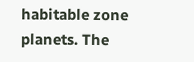habitable zone planets. The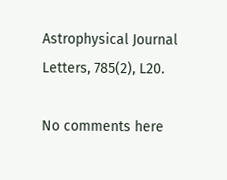Astrophysical Journal Letters, 785(2), L20.

No comments here